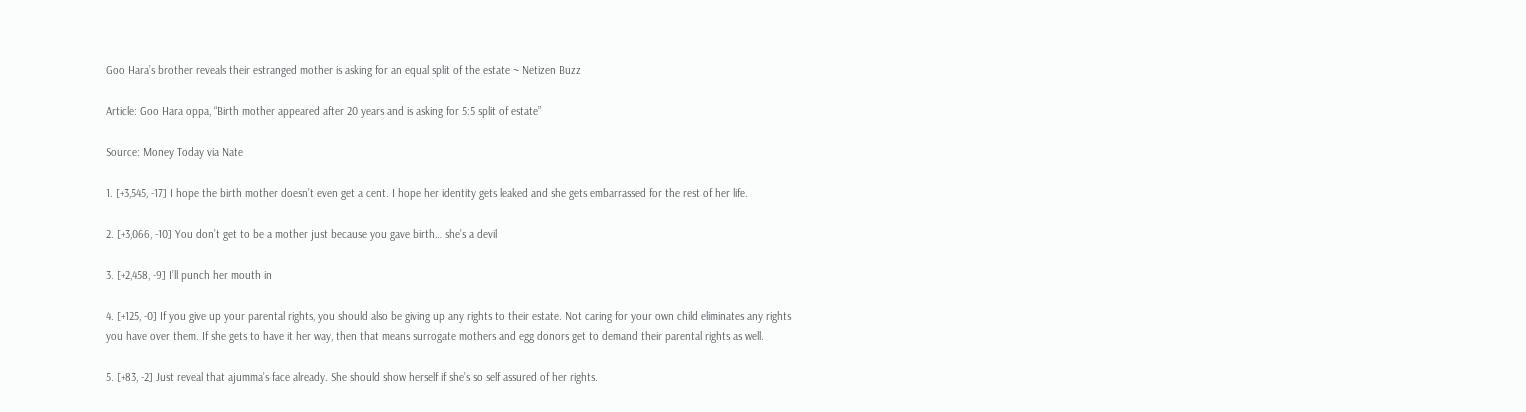Goo Hara’s brother reveals their estranged mother is asking for an equal split of the estate ~ Netizen Buzz

Article: Goo Hara oppa, “Birth mother appeared after 20 years and is asking for 5:5 split of estate”

Source: Money Today via Nate

1. [+3,545, -17] I hope the birth mother doesn’t even get a cent. I hope her identity gets leaked and she gets embarrassed for the rest of her life.

2. [+3,066, -10] You don’t get to be a mother just because you gave birth… she’s a devil

3. [+2,458, -9] I’ll punch her mouth in

4. [+125, -0] If you give up your parental rights, you should also be giving up any rights to their estate. Not caring for your own child eliminates any rights you have over them. If she gets to have it her way, then that means surrogate mothers and egg donors get to demand their parental rights as well.

5. [+83, -2] Just reveal that ajumma’s face already. She should show herself if she’s so self assured of her rights.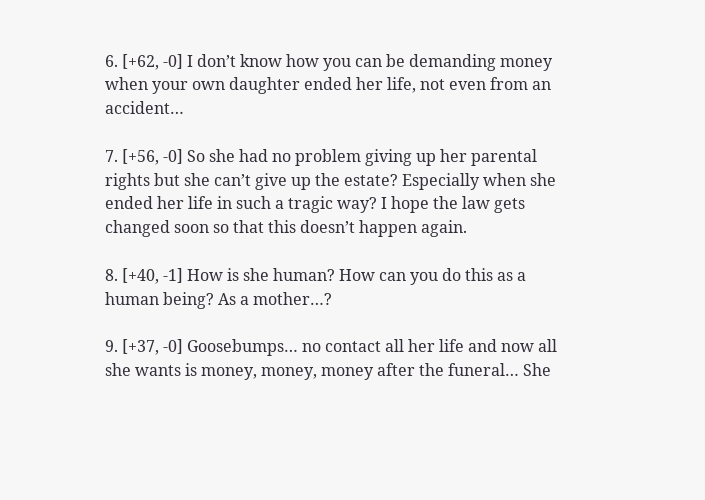6. [+62, -0] I don’t know how you can be demanding money when your own daughter ended her life, not even from an accident…

7. [+56, -0] So she had no problem giving up her parental rights but she can’t give up the estate? Especially when she ended her life in such a tragic way? I hope the law gets changed soon so that this doesn’t happen again.

8. [+40, -1] How is she human? How can you do this as a human being? As a mother…?

9. [+37, -0] Goosebumps… no contact all her life and now all she wants is money, money, money after the funeral… She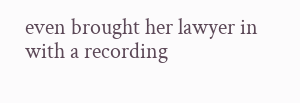even brought her lawyer in with a recording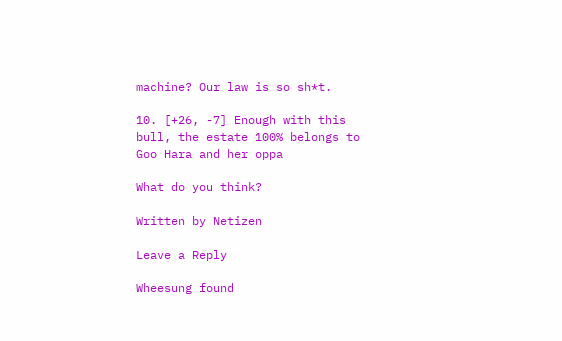machine? Our law is so sh*t.

10. [+26, -7] Enough with this bull, the estate 100% belongs to Goo Hara and her oppa

What do you think?

Written by Netizen

Leave a Reply

Wheesung found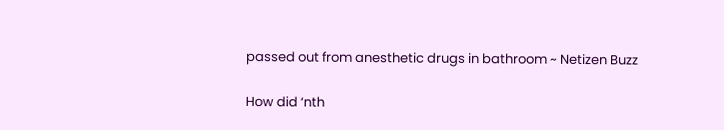passed out from anesthetic drugs in bathroom ~ Netizen Buzz

How did ‘nth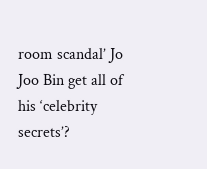room scandal’ Jo Joo Bin get all of his ‘celebrity secrets’?